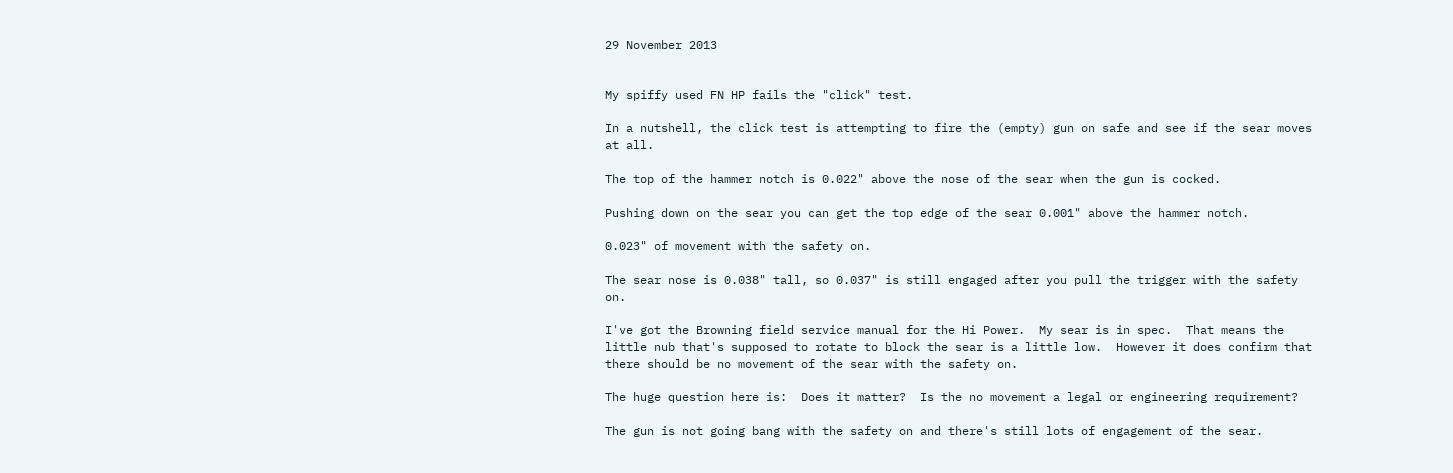29 November 2013


My spiffy used FN HP fails the "click" test.

In a nutshell, the click test is attempting to fire the (empty) gun on safe and see if the sear moves at all.

The top of the hammer notch is 0.022" above the nose of the sear when the gun is cocked.

Pushing down on the sear you can get the top edge of the sear 0.001" above the hammer notch.

0.023" of movement with the safety on.

The sear nose is 0.038" tall, so 0.037" is still engaged after you pull the trigger with the safety on.

I've got the Browning field service manual for the Hi Power.  My sear is in spec.  That means the little nub that's supposed to rotate to block the sear is a little low.  However it does confirm that there should be no movement of the sear with the safety on.

The huge question here is:  Does it matter?  Is the no movement a legal or engineering requirement?

The gun is not going bang with the safety on and there's still lots of engagement of the sear.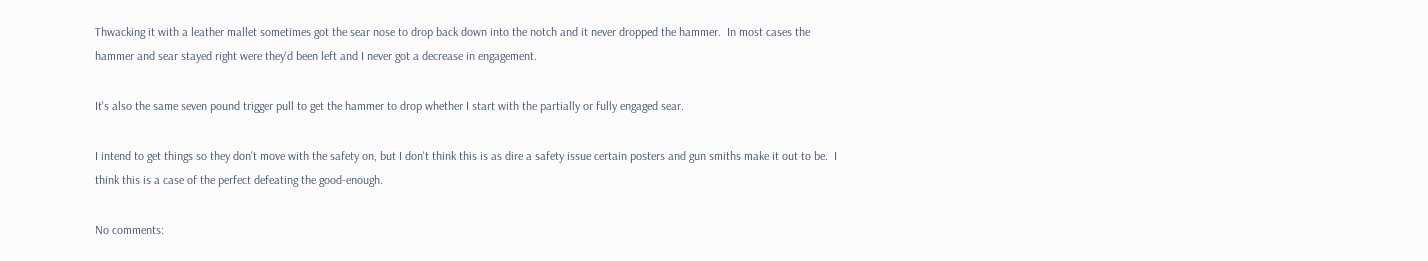Thwacking it with a leather mallet sometimes got the sear nose to drop back down into the notch and it never dropped the hammer.  In most cases the hammer and sear stayed right were they'd been left and I never got a decrease in engagement.

It's also the same seven pound trigger pull to get the hammer to drop whether I start with the partially or fully engaged sear.

I intend to get things so they don't move with the safety on, but I don't think this is as dire a safety issue certain posters and gun smiths make it out to be.  I think this is a case of the perfect defeating the good-enough.

No comments: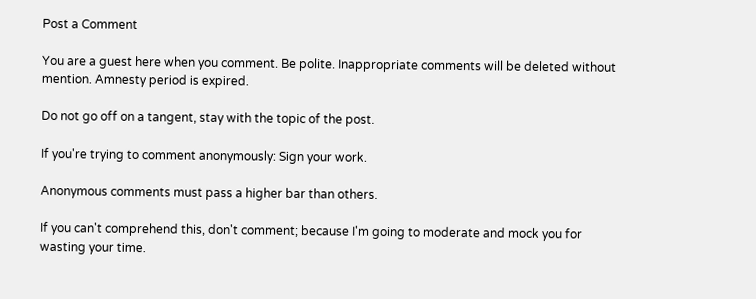Post a Comment

You are a guest here when you comment. Be polite. Inappropriate comments will be deleted without mention. Amnesty period is expired.

Do not go off on a tangent, stay with the topic of the post.

If you're trying to comment anonymously: Sign your work.

Anonymous comments must pass a higher bar than others.

If you can't comprehend this, don't comment; because I'm going to moderate and mock you for wasting your time.